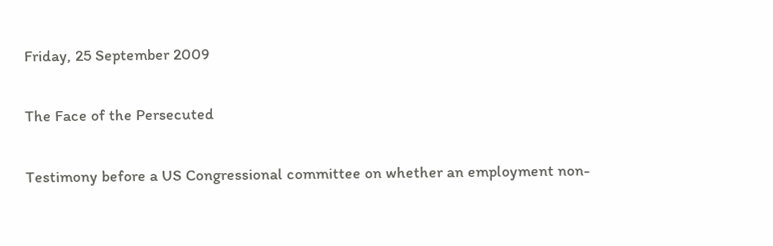Friday, 25 September 2009

The Face of the Persecuted

Testimony before a US Congressional committee on whether an employment non-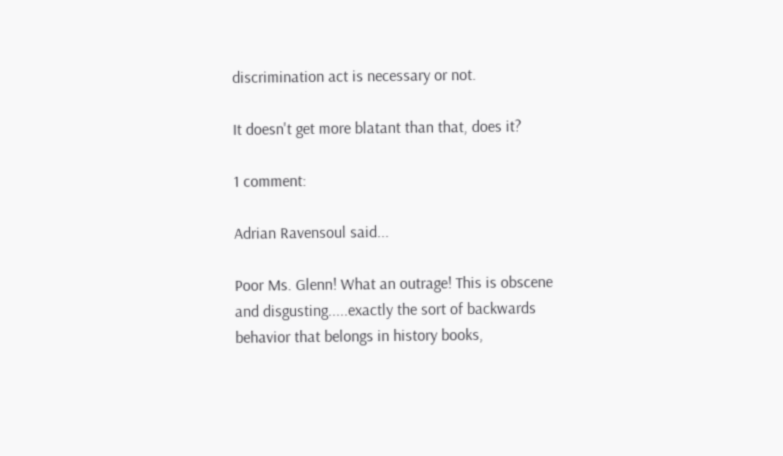discrimination act is necessary or not.

It doesn't get more blatant than that, does it?

1 comment:

Adrian Ravensoul said...

Poor Ms. Glenn! What an outrage! This is obscene and disgusting.....exactly the sort of backwards behavior that belongs in history books,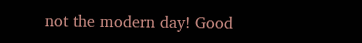not the modern day! Good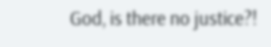God, is there no justice?!